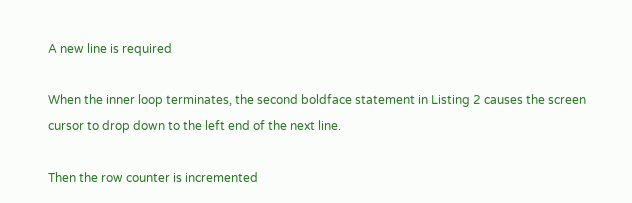A new line is required

When the inner loop terminates, the second boldface statement in Listing 2 causes the screen cursor to drop down to the left end of the next line.

Then the row counter is incremented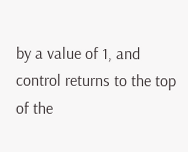by a value of 1, and control returns to the top of the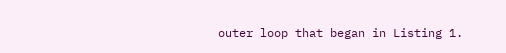outer loop that began in Listing 1.